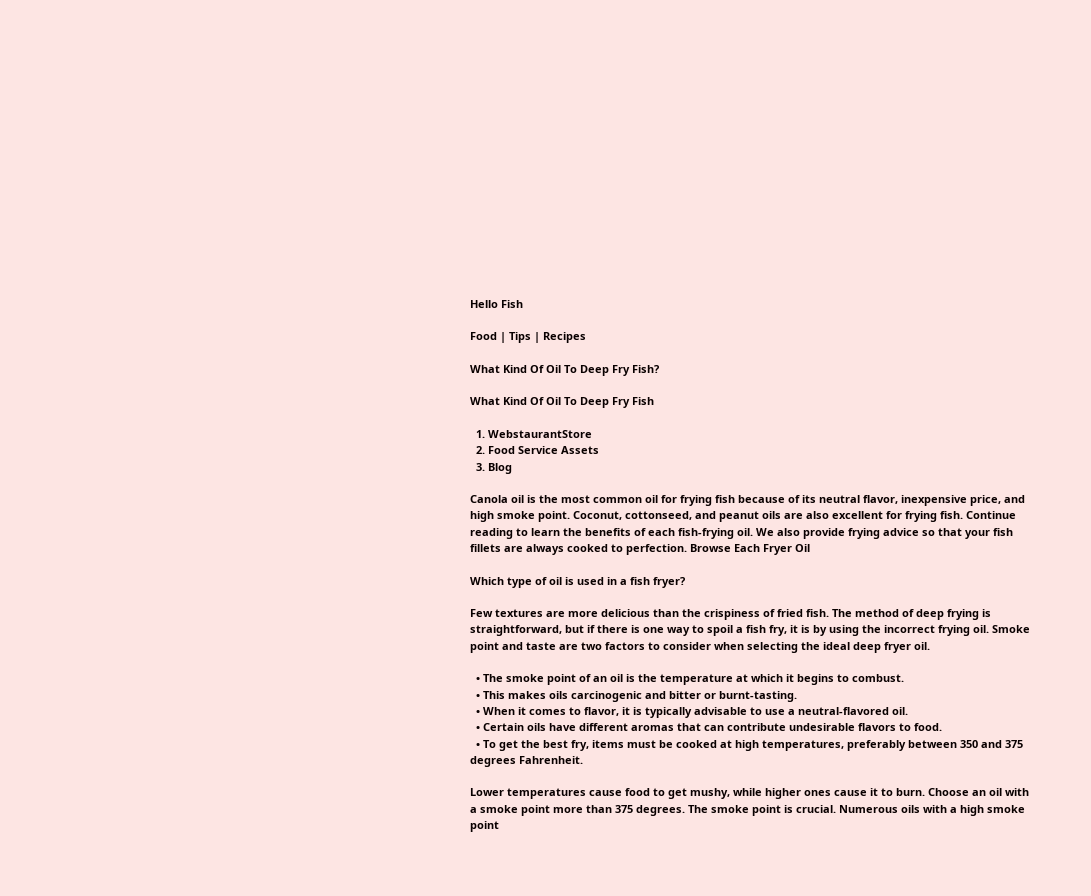Hello Fish

Food | Tips | Recipes

What Kind Of Oil To Deep Fry Fish?

What Kind Of Oil To Deep Fry Fish

  1. WebstaurantStore
  2. Food Service Assets
  3. Blog

Canola oil is the most common oil for frying fish because of its neutral flavor, inexpensive price, and high smoke point. Coconut, cottonseed, and peanut oils are also excellent for frying fish. Continue reading to learn the benefits of each fish-frying oil. We also provide frying advice so that your fish fillets are always cooked to perfection. Browse Each Fryer Oil

Which type of oil is used in a fish fryer?

Few textures are more delicious than the crispiness of fried fish. The method of deep frying is straightforward, but if there is one way to spoil a fish fry, it is by using the incorrect frying oil. Smoke point and taste are two factors to consider when selecting the ideal deep fryer oil.

  • The smoke point of an oil is the temperature at which it begins to combust.
  • This makes oils carcinogenic and bitter or burnt-tasting.
  • When it comes to flavor, it is typically advisable to use a neutral-flavored oil.
  • Certain oils have different aromas that can contribute undesirable flavors to food.
  • To get the best fry, items must be cooked at high temperatures, preferably between 350 and 375 degrees Fahrenheit.

Lower temperatures cause food to get mushy, while higher ones cause it to burn. Choose an oil with a smoke point more than 375 degrees. The smoke point is crucial. Numerous oils with a high smoke point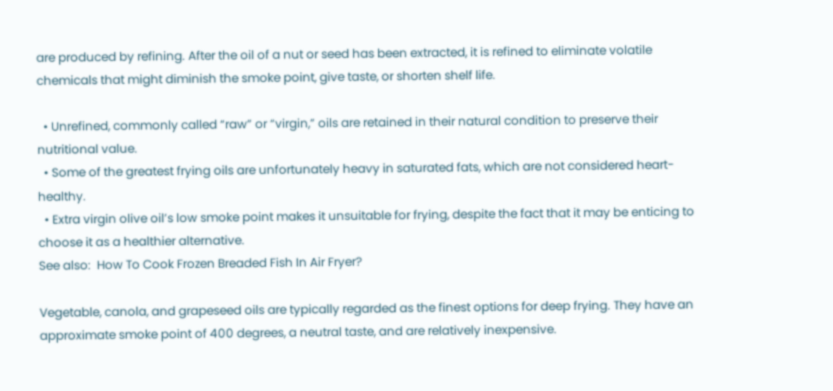are produced by refining. After the oil of a nut or seed has been extracted, it is refined to eliminate volatile chemicals that might diminish the smoke point, give taste, or shorten shelf life.

  • Unrefined, commonly called “raw” or “virgin,” oils are retained in their natural condition to preserve their nutritional value.
  • Some of the greatest frying oils are unfortunately heavy in saturated fats, which are not considered heart-healthy.
  • Extra virgin olive oil’s low smoke point makes it unsuitable for frying, despite the fact that it may be enticing to choose it as a healthier alternative.
See also:  How To Cook Frozen Breaded Fish In Air Fryer?

Vegetable, canola, and grapeseed oils are typically regarded as the finest options for deep frying. They have an approximate smoke point of 400 degrees, a neutral taste, and are relatively inexpensive.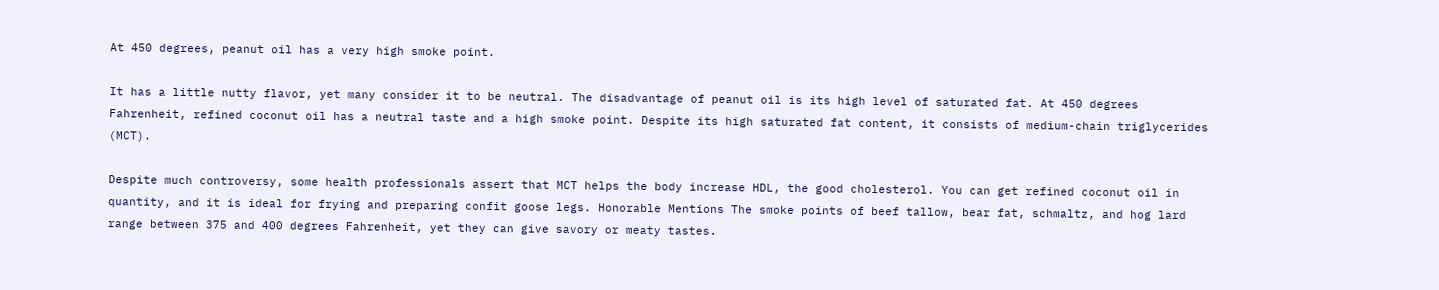At 450 degrees, peanut oil has a very high smoke point.

It has a little nutty flavor, yet many consider it to be neutral. The disadvantage of peanut oil is its high level of saturated fat. At 450 degrees Fahrenheit, refined coconut oil has a neutral taste and a high smoke point. Despite its high saturated fat content, it consists of medium-chain triglycerides (MCT).

Despite much controversy, some health professionals assert that MCT helps the body increase HDL, the good cholesterol. You can get refined coconut oil in quantity, and it is ideal for frying and preparing confit goose legs. Honorable Mentions The smoke points of beef tallow, bear fat, schmaltz, and hog lard range between 375 and 400 degrees Fahrenheit, yet they can give savory or meaty tastes.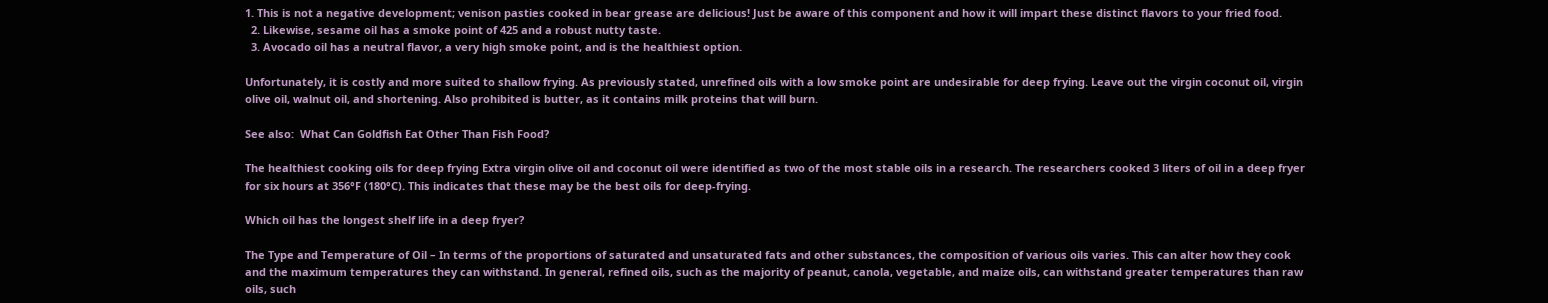1. This is not a negative development; venison pasties cooked in bear grease are delicious! Just be aware of this component and how it will impart these distinct flavors to your fried food.
  2. Likewise, sesame oil has a smoke point of 425 and a robust nutty taste.
  3. Avocado oil has a neutral flavor, a very high smoke point, and is the healthiest option.

Unfortunately, it is costly and more suited to shallow frying. As previously stated, unrefined oils with a low smoke point are undesirable for deep frying. Leave out the virgin coconut oil, virgin olive oil, walnut oil, and shortening. Also prohibited is butter, as it contains milk proteins that will burn.

See also:  What Can Goldfish Eat Other Than Fish Food?

The healthiest cooking oils for deep frying Extra virgin olive oil and coconut oil were identified as two of the most stable oils in a research. The researchers cooked 3 liters of oil in a deep fryer for six hours at 356°F (180°C). This indicates that these may be the best oils for deep-frying.

Which oil has the longest shelf life in a deep fryer?

The Type and Temperature of Oil – In terms of the proportions of saturated and unsaturated fats and other substances, the composition of various oils varies. This can alter how they cook and the maximum temperatures they can withstand. In general, refined oils, such as the majority of peanut, canola, vegetable, and maize oils, can withstand greater temperatures than raw oils, such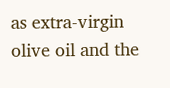as extra-virgin olive oil and the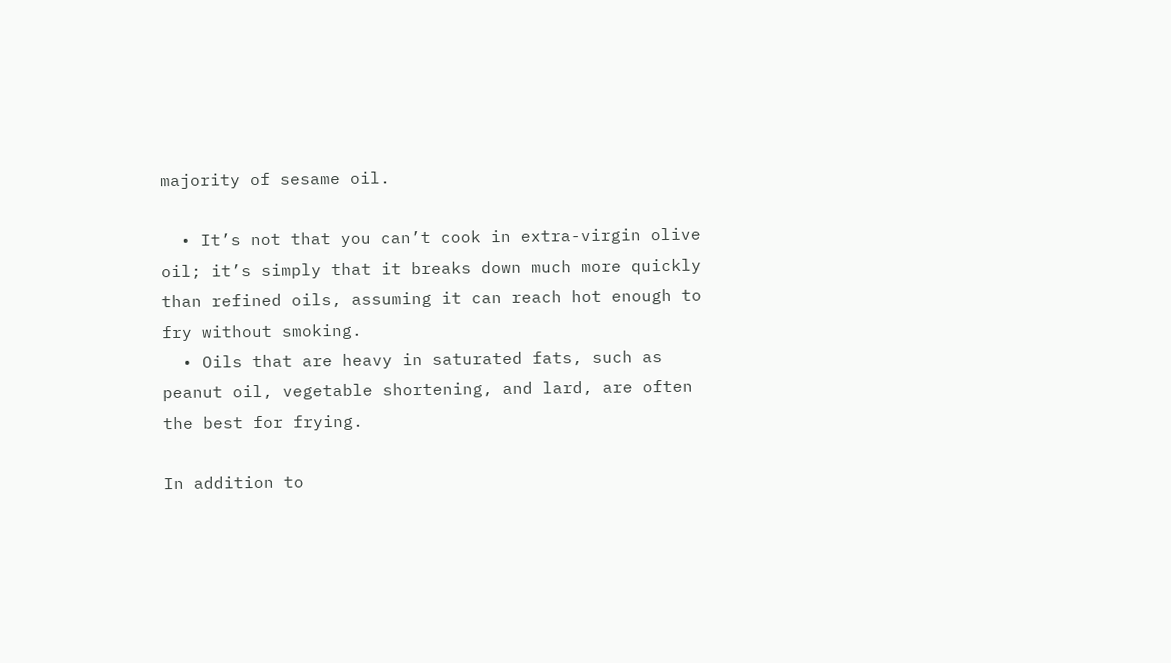majority of sesame oil.

  • It’s not that you can’t cook in extra-virgin olive oil; it’s simply that it breaks down much more quickly than refined oils, assuming it can reach hot enough to fry without smoking.
  • Oils that are heavy in saturated fats, such as peanut oil, vegetable shortening, and lard, are often the best for frying.

In addition to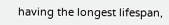having the longest lifespan,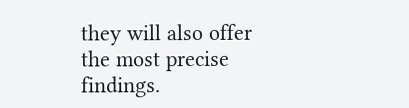they will also offer the most precise findings.